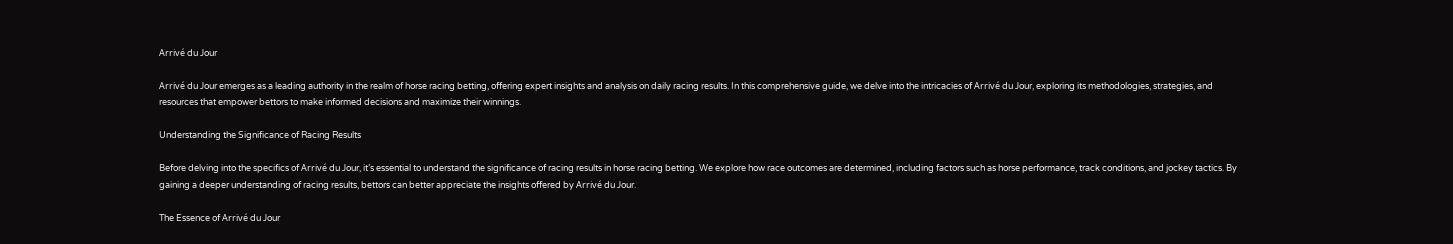Arrivé du Jour

Arrivé du Jour emerges as a leading authority in the realm of horse racing betting, offering expert insights and analysis on daily racing results. In this comprehensive guide, we delve into the intricacies of Arrivé du Jour, exploring its methodologies, strategies, and resources that empower bettors to make informed decisions and maximize their winnings.

Understanding the Significance of Racing Results

Before delving into the specifics of Arrivé du Jour, it’s essential to understand the significance of racing results in horse racing betting. We explore how race outcomes are determined, including factors such as horse performance, track conditions, and jockey tactics. By gaining a deeper understanding of racing results, bettors can better appreciate the insights offered by Arrivé du Jour.

The Essence of Arrivé du Jour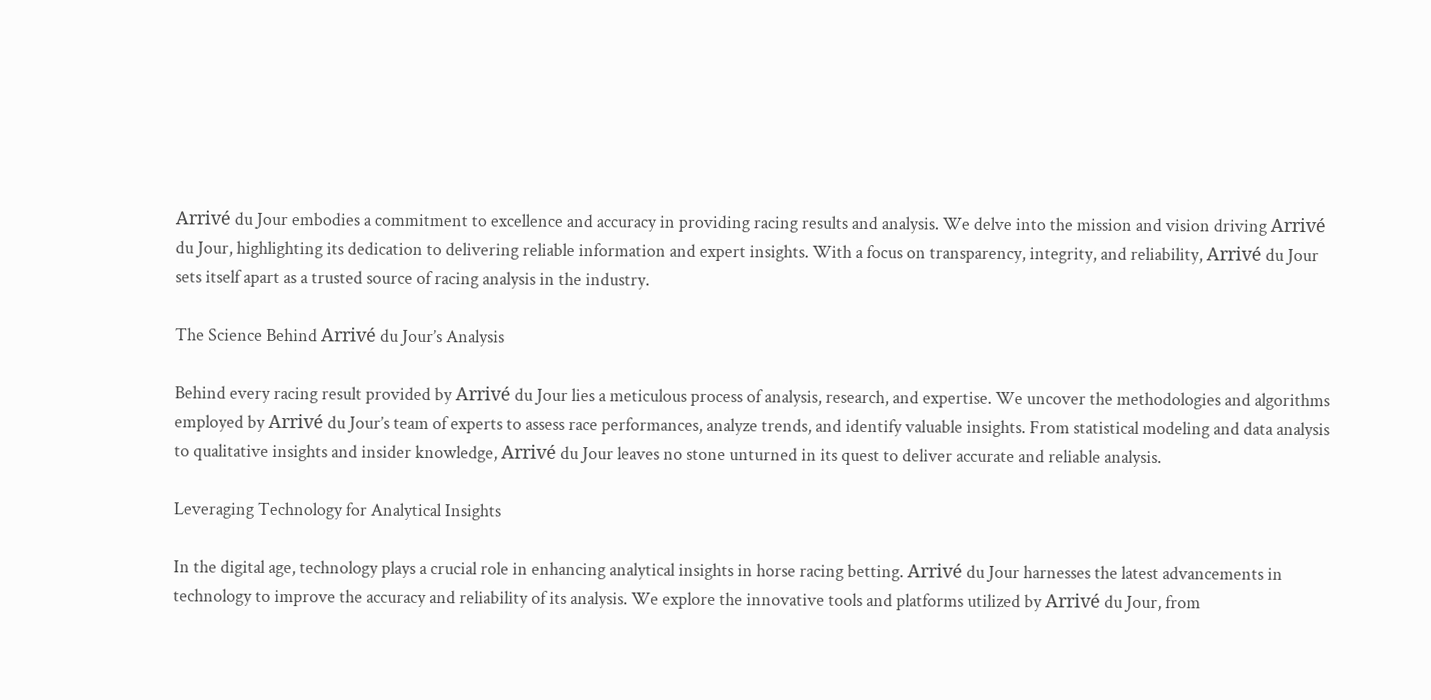Arrivé du Jour embodies a commitment to excellence and accuracy in providing racing results and analysis. We delve into the mission and vision driving Arrivé du Jour, highlighting its dedication to delivering reliable information and expert insights. With a focus on transparency, integrity, and reliability, Arrivé du Jour sets itself apart as a trusted source of racing analysis in the industry.

The Science Behind Arrivé du Jour’s Analysis

Behind every racing result provided by Arrivé du Jour lies a meticulous process of analysis, research, and expertise. We uncover the methodologies and algorithms employed by Arrivé du Jour’s team of experts to assess race performances, analyze trends, and identify valuable insights. From statistical modeling and data analysis to qualitative insights and insider knowledge, Arrivé du Jour leaves no stone unturned in its quest to deliver accurate and reliable analysis.

Leveraging Technology for Analytical Insights

In the digital age, technology plays a crucial role in enhancing analytical insights in horse racing betting. Arrivé du Jour harnesses the latest advancements in technology to improve the accuracy and reliability of its analysis. We explore the innovative tools and platforms utilized by Arrivé du Jour, from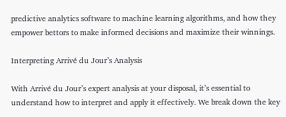predictive analytics software to machine learning algorithms, and how they empower bettors to make informed decisions and maximize their winnings.

Interpreting Arrivé du Jour’s Analysis

With Arrivé du Jour’s expert analysis at your disposal, it’s essential to understand how to interpret and apply it effectively. We break down the key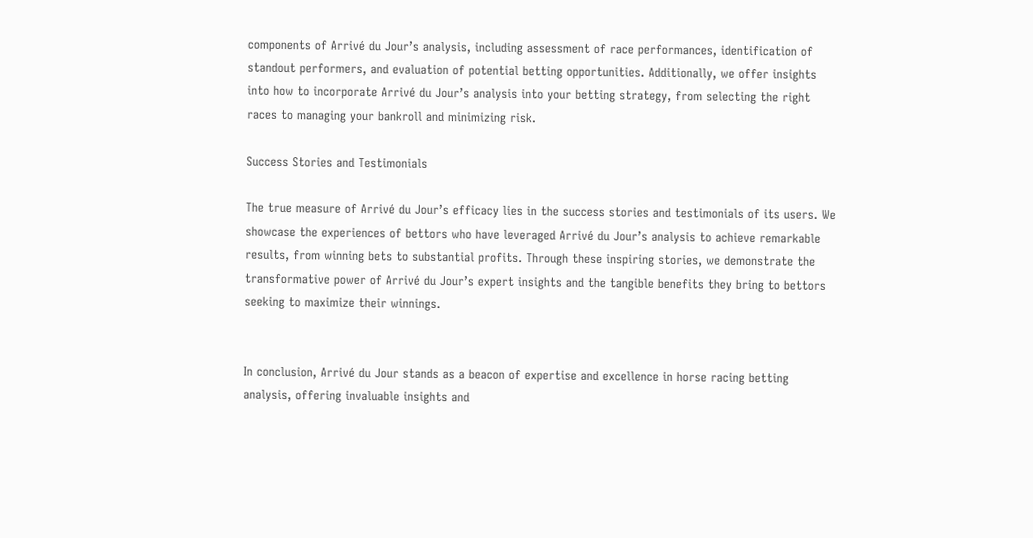components of Arrivé du Jour’s analysis, including assessment of race performances, identification of standout performers, and evaluation of potential betting opportunities. Additionally, we offer insights into how to incorporate Arrivé du Jour’s analysis into your betting strategy, from selecting the right races to managing your bankroll and minimizing risk.

Success Stories and Testimonials

The true measure of Arrivé du Jour’s efficacy lies in the success stories and testimonials of its users. We showcase the experiences of bettors who have leveraged Arrivé du Jour’s analysis to achieve remarkable results, from winning bets to substantial profits. Through these inspiring stories, we demonstrate the transformative power of Arrivé du Jour’s expert insights and the tangible benefits they bring to bettors seeking to maximize their winnings.


In conclusion, Arrivé du Jour stands as a beacon of expertise and excellence in horse racing betting analysis, offering invaluable insights and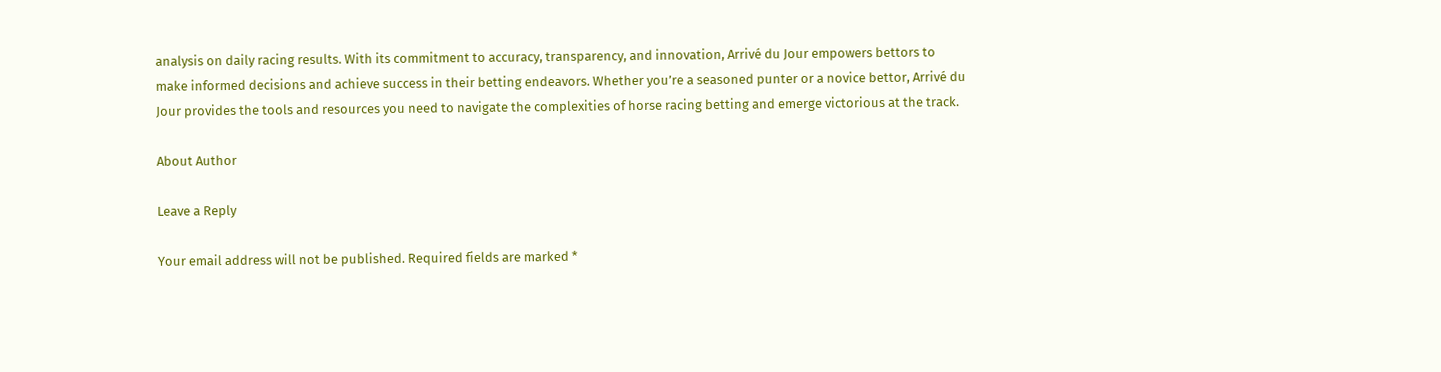analysis on daily racing results. With its commitment to accuracy, transparency, and innovation, Arrivé du Jour empowers bettors to make informed decisions and achieve success in their betting endeavors. Whether you’re a seasoned punter or a novice bettor, Arrivé du Jour provides the tools and resources you need to navigate the complexities of horse racing betting and emerge victorious at the track.

About Author

Leave a Reply

Your email address will not be published. Required fields are marked *